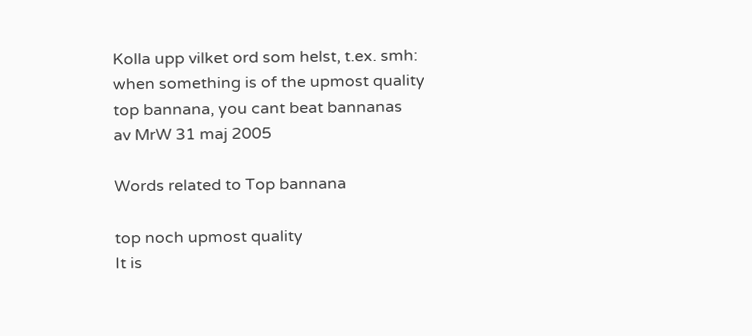Kolla upp vilket ord som helst, t.ex. smh:
when something is of the upmost quality
top bannana, you cant beat bannanas
av MrW 31 maj 2005

Words related to Top bannana

top noch upmost quality
It is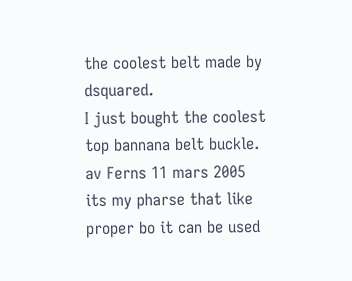the coolest belt made by dsquared.
I just bought the coolest top bannana belt buckle.
av Ferns 11 mars 2005
its my pharse that like proper bo it can be used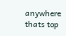anywhere
thats top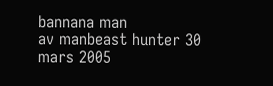bannana man
av manbeast hunter 30 mars 2005